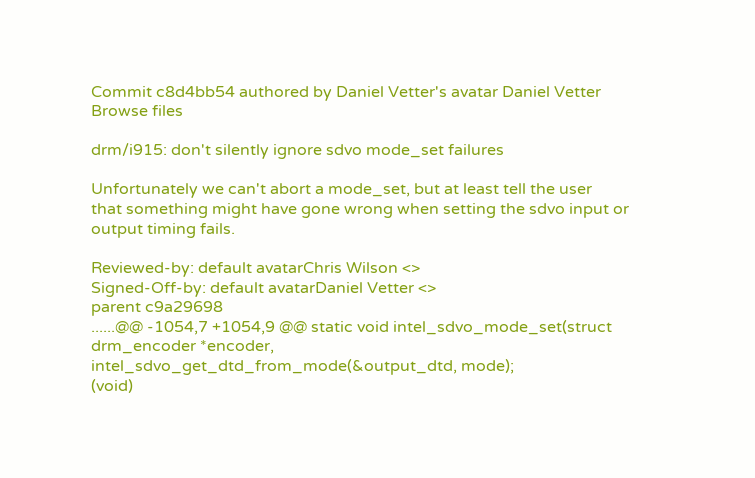Commit c8d4bb54 authored by Daniel Vetter's avatar Daniel Vetter
Browse files

drm/i915: don't silently ignore sdvo mode_set failures

Unfortunately we can't abort a mode_set, but at least tell the user
that something might have gone wrong when setting the sdvo input or
output timing fails.

Reviewed-by: default avatarChris Wilson <>
Signed-Off-by: default avatarDaniel Vetter <>
parent c9a29698
......@@ -1054,7 +1054,9 @@ static void intel_sdvo_mode_set(struct drm_encoder *encoder,
intel_sdvo_get_dtd_from_mode(&output_dtd, mode);
(void)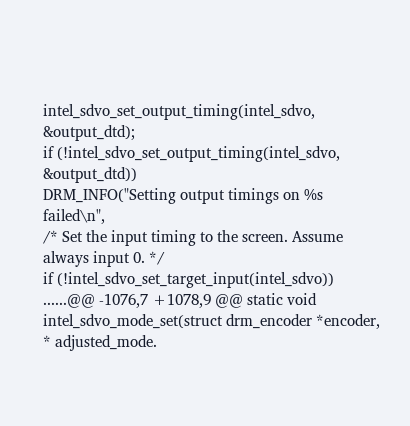intel_sdvo_set_output_timing(intel_sdvo, &output_dtd);
if (!intel_sdvo_set_output_timing(intel_sdvo, &output_dtd))
DRM_INFO("Setting output timings on %s failed\n",
/* Set the input timing to the screen. Assume always input 0. */
if (!intel_sdvo_set_target_input(intel_sdvo))
......@@ -1076,7 +1078,9 @@ static void intel_sdvo_mode_set(struct drm_encoder *encoder,
* adjusted_mode.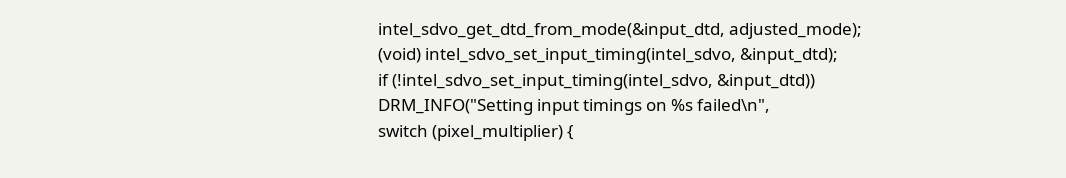intel_sdvo_get_dtd_from_mode(&input_dtd, adjusted_mode);
(void) intel_sdvo_set_input_timing(intel_sdvo, &input_dtd);
if (!intel_sdvo_set_input_timing(intel_sdvo, &input_dtd))
DRM_INFO("Setting input timings on %s failed\n",
switch (pixel_multiplier) {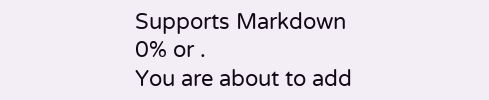Supports Markdown
0% or .
You are about to add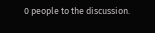0 people to the discussion.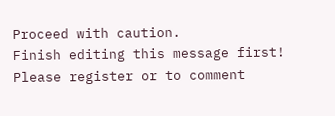Proceed with caution.
Finish editing this message first!
Please register or to comment